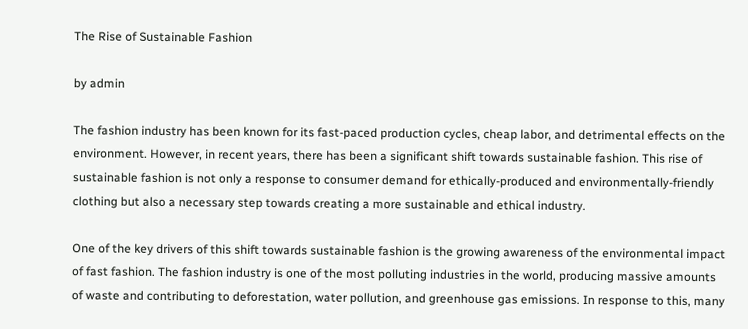The Rise of Sustainable Fashion

by admin

The fashion industry has been known for its fast-paced production cycles, cheap labor, and detrimental effects on the environment. However, in recent years, there has been a significant shift towards sustainable fashion. This rise of sustainable fashion is not only a response to consumer demand for ethically-produced and environmentally-friendly clothing but also a necessary step towards creating a more sustainable and ethical industry.

One of the key drivers of this shift towards sustainable fashion is the growing awareness of the environmental impact of fast fashion. The fashion industry is one of the most polluting industries in the world, producing massive amounts of waste and contributing to deforestation, water pollution, and greenhouse gas emissions. In response to this, many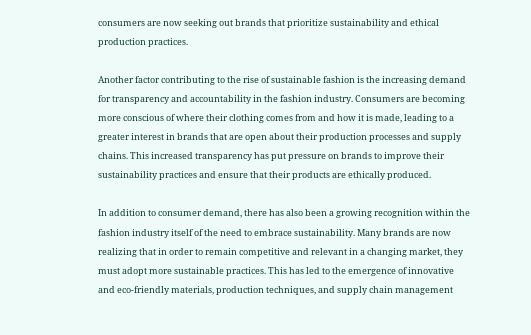consumers are now seeking out brands that prioritize sustainability and ethical production practices.

Another factor contributing to the rise of sustainable fashion is the increasing demand for transparency and accountability in the fashion industry. Consumers are becoming more conscious of where their clothing comes from and how it is made, leading to a greater interest in brands that are open about their production processes and supply chains. This increased transparency has put pressure on brands to improve their sustainability practices and ensure that their products are ethically produced.

In addition to consumer demand, there has also been a growing recognition within the fashion industry itself of the need to embrace sustainability. Many brands are now realizing that in order to remain competitive and relevant in a changing market, they must adopt more sustainable practices. This has led to the emergence of innovative and eco-friendly materials, production techniques, and supply chain management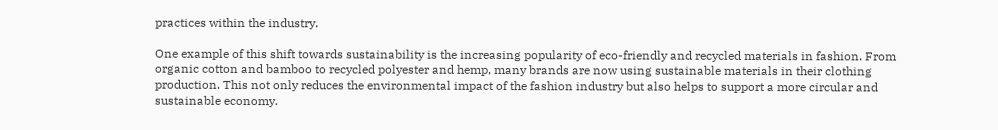practices within the industry.

One example of this shift towards sustainability is the increasing popularity of eco-friendly and recycled materials in fashion. From organic cotton and bamboo to recycled polyester and hemp, many brands are now using sustainable materials in their clothing production. This not only reduces the environmental impact of the fashion industry but also helps to support a more circular and sustainable economy.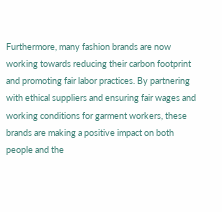Furthermore, many fashion brands are now working towards reducing their carbon footprint and promoting fair labor practices. By partnering with ethical suppliers and ensuring fair wages and working conditions for garment workers, these brands are making a positive impact on both people and the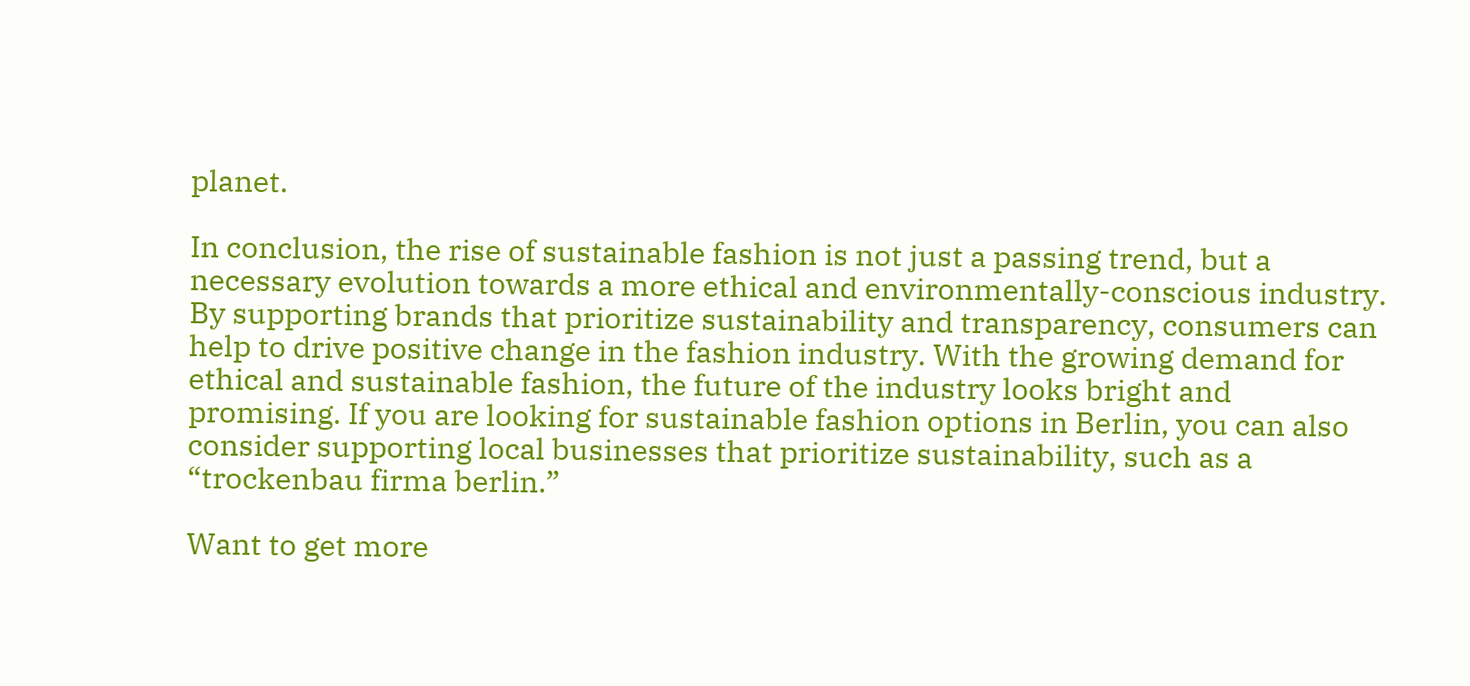planet.

In conclusion, the rise of sustainable fashion is not just a passing trend, but a necessary evolution towards a more ethical and environmentally-conscious industry. By supporting brands that prioritize sustainability and transparency, consumers can help to drive positive change in the fashion industry. With the growing demand for ethical and sustainable fashion, the future of the industry looks bright and promising. If you are looking for sustainable fashion options in Berlin, you can also consider supporting local businesses that prioritize sustainability, such as a “trockenbau firma berlin.”

Want to get more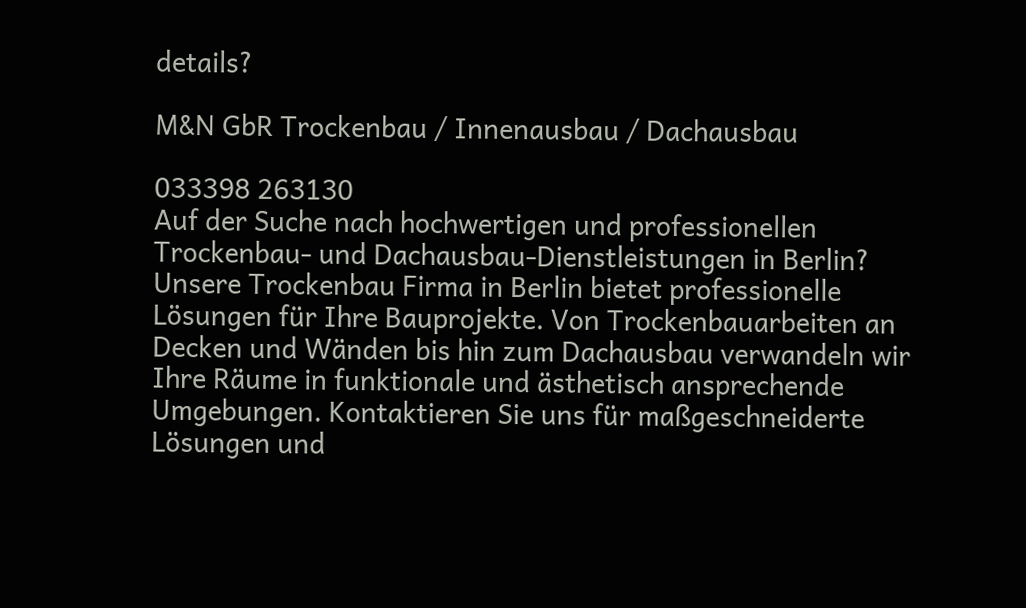details?

M&N GbR Trockenbau / Innenausbau / Dachausbau

033398 263130
Auf der Suche nach hochwertigen und professionellen Trockenbau- und Dachausbau-Dienstleistungen in Berlin? Unsere Trockenbau Firma in Berlin bietet professionelle Lösungen für Ihre Bauprojekte. Von Trockenbauarbeiten an Decken und Wänden bis hin zum Dachausbau verwandeln wir Ihre Räume in funktionale und ästhetisch ansprechende Umgebungen. Kontaktieren Sie uns für maßgeschneiderte Lösungen und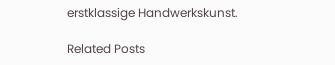erstklassige Handwerkskunst.

Related Posts